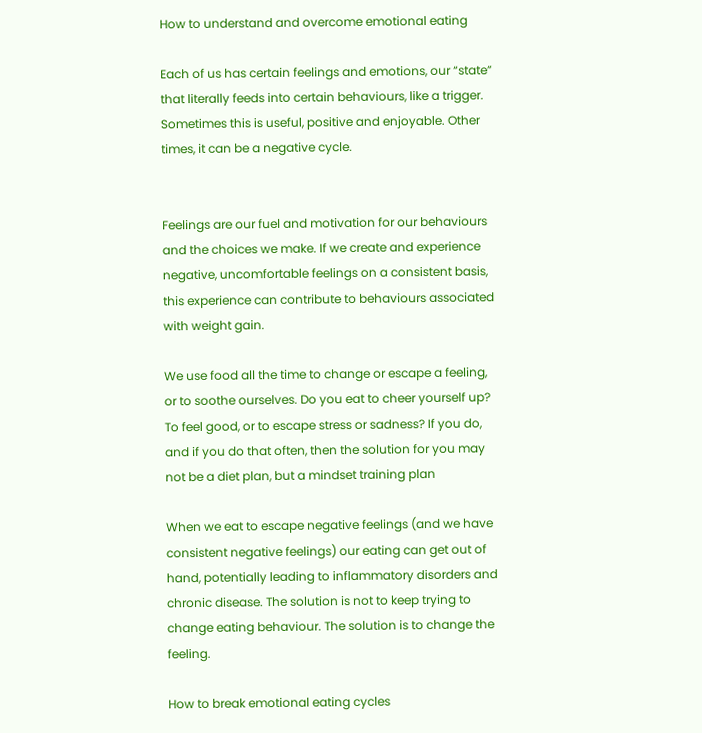How to understand and overcome emotional eating

Each of us has certain feelings and emotions, our “state” that literally feeds into certain behaviours, like a trigger. Sometimes this is useful, positive and enjoyable. Other times, it can be a negative cycle.


Feelings are our fuel and motivation for our behaviours and the choices we make. If we create and experience negative, uncomfortable feelings on a consistent basis, this experience can contribute to behaviours associated with weight gain.

We use food all the time to change or escape a feeling, or to soothe ourselves. Do you eat to cheer yourself up? To feel good, or to escape stress or sadness? If you do, and if you do that often, then the solution for you may not be a diet plan, but a mindset training plan

When we eat to escape negative feelings (and we have consistent negative feelings) our eating can get out of hand, potentially leading to inflammatory disorders and chronic disease. The solution is not to keep trying to change eating behaviour. The solution is to change the feeling.

How to break emotional eating cycles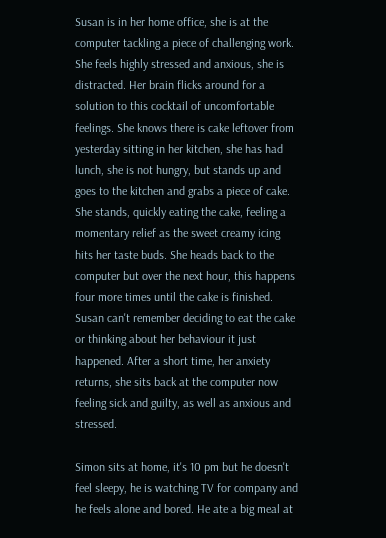Susan is in her home office, she is at the computer tackling a piece of challenging work. She feels highly stressed and anxious, she is distracted. Her brain flicks around for a solution to this cocktail of uncomfortable feelings. She knows there is cake leftover from yesterday sitting in her kitchen, she has had lunch, she is not hungry, but stands up and goes to the kitchen and grabs a piece of cake. She stands, quickly eating the cake, feeling a momentary relief as the sweet creamy icing hits her taste buds. She heads back to the computer but over the next hour, this happens four more times until the cake is finished. Susan can't remember deciding to eat the cake or thinking about her behaviour it just happened. After a short time, her anxiety returns, she sits back at the computer now feeling sick and guilty, as well as anxious and stressed.

Simon sits at home, it's 10 pm but he doesn't feel sleepy, he is watching TV for company and he feels alone and bored. He ate a big meal at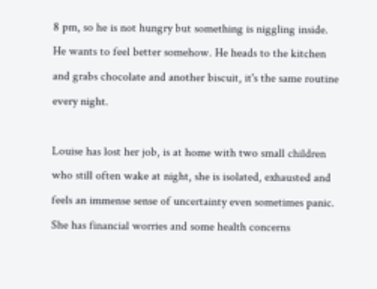8 pm, so he is not hungry but something is niggling inside. He wants to feel better somehow. He heads to the kitchen and grabs chocolate and another biscuit, it's the same routine every night.

Louise has lost her job, is at home with two small children who still often wake at night, she is isolated, exhausted and feels an immense sense of uncertainty even sometimes panic. She has financial worries and some health concerns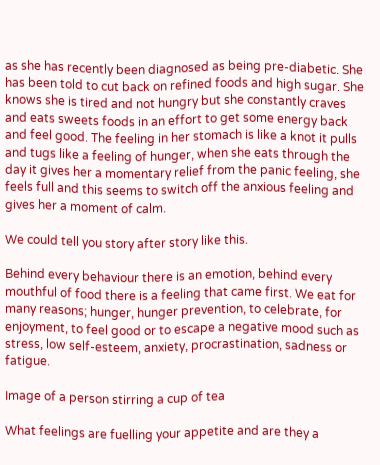as she has recently been diagnosed as being pre-diabetic. She has been told to cut back on refined foods and high sugar. She knows she is tired and not hungry but she constantly craves and eats sweets foods in an effort to get some energy back and feel good. The feeling in her stomach is like a knot it pulls and tugs like a feeling of hunger, when she eats through the day it gives her a momentary relief from the panic feeling, she feels full and this seems to switch off the anxious feeling and gives her a moment of calm.

We could tell you story after story like this.

Behind every behaviour there is an emotion, behind every mouthful of food there is a feeling that came first. We eat for many reasons; hunger, hunger prevention, to celebrate, for enjoyment, to feel good or to escape a negative mood such as stress, low self-esteem, anxiety, procrastination, sadness or fatigue.

Image of a person stirring a cup of tea

What feelings are fuelling your appetite and are they a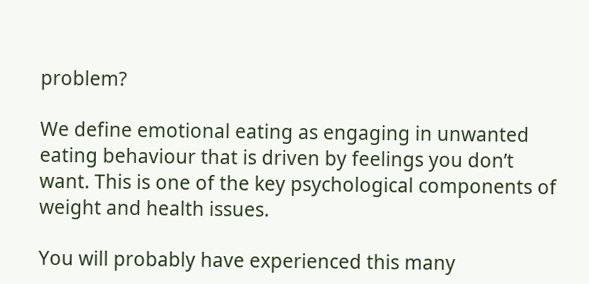problem?

We define emotional eating as engaging in unwanted eating behaviour that is driven by feelings you don’t want. This is one of the key psychological components of weight and health issues.

You will probably have experienced this many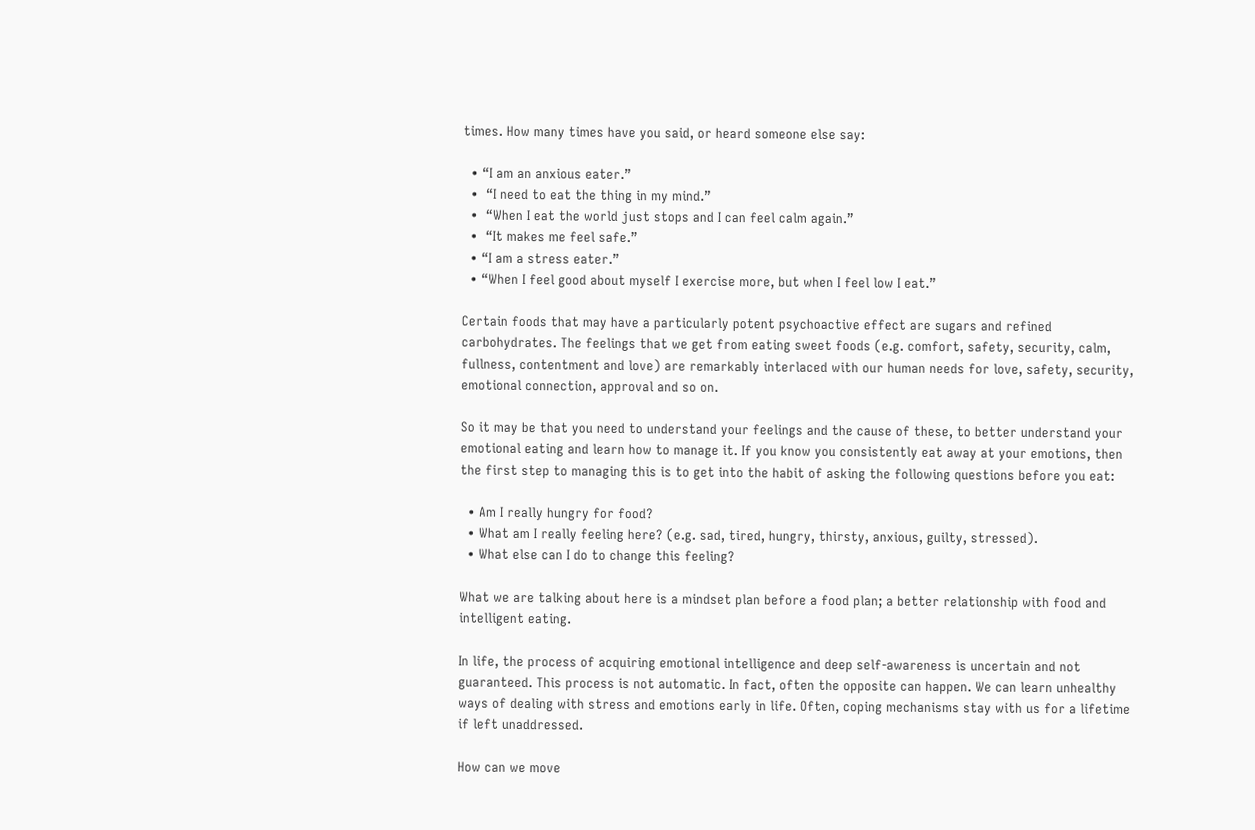times. How many times have you said, or heard someone else say:

  • “I am an anxious eater.”
  •  “I need to eat the thing in my mind.”
  •  “When I eat the world just stops and I can feel calm again.”
  •  “It makes me feel safe.”
  • “I am a stress eater.”
  • “When I feel good about myself I exercise more, but when I feel low I eat.”

Certain foods that may have a particularly potent psychoactive effect are sugars and refined carbohydrates. The feelings that we get from eating sweet foods (e.g. comfort, safety, security, calm, fullness, contentment and love) are remarkably interlaced with our human needs for love, safety, security, emotional connection, approval and so on.

So it may be that you need to understand your feelings and the cause of these, to better understand your emotional eating and learn how to manage it. If you know you consistently eat away at your emotions, then the first step to managing this is to get into the habit of asking the following questions before you eat:

  • Am I really hungry for food?
  • What am I really feeling here? (e.g. sad, tired, hungry, thirsty, anxious, guilty, stressed).
  • What else can I do to change this feeling?

What we are talking about here is a mindset plan before a food plan; a better relationship with food and intelligent eating.

In life, the process of acquiring emotional intelligence and deep self-awareness is uncertain and not guaranteed. This process is not automatic. In fact, often the opposite can happen. We can learn unhealthy ways of dealing with stress and emotions early in life. Often, coping mechanisms stay with us for a lifetime if left unaddressed.

How can we move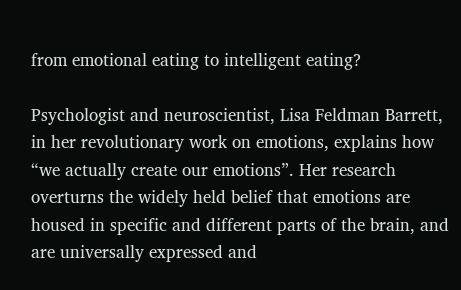from emotional eating to intelligent eating?

Psychologist and neuroscientist, Lisa Feldman Barrett, in her revolutionary work on emotions, explains how “we actually create our emotions”. Her research overturns the widely held belief that emotions are housed in specific and different parts of the brain, and are universally expressed and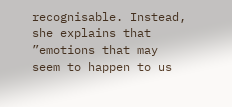recognisable. Instead, she explains that ”emotions that may seem to happen to us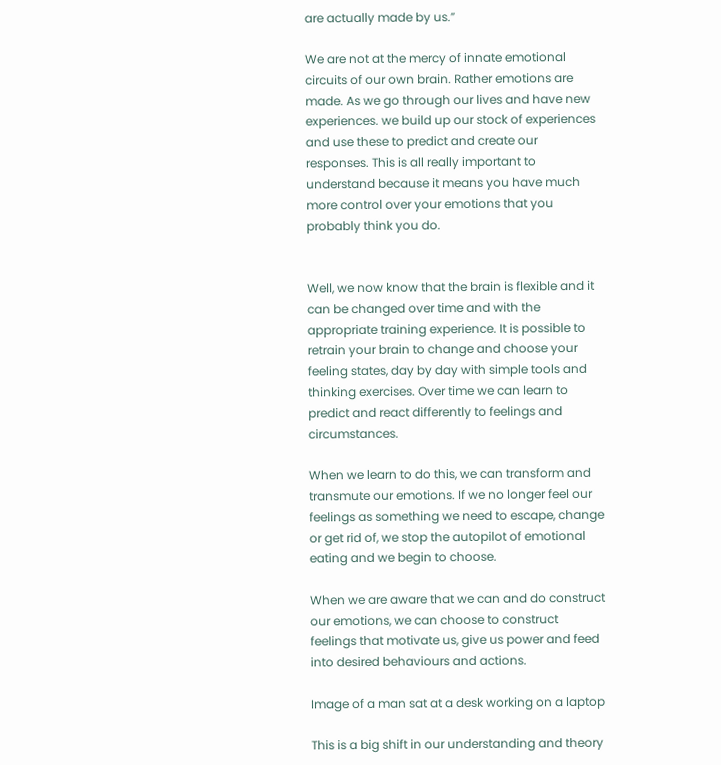are actually made by us.”

We are not at the mercy of innate emotional circuits of our own brain. Rather emotions are made. As we go through our lives and have new experiences. we build up our stock of experiences and use these to predict and create our responses. This is all really important to understand because it means you have much more control over your emotions that you probably think you do.


Well, we now know that the brain is flexible and it can be changed over time and with the appropriate training experience. It is possible to retrain your brain to change and choose your feeling states, day by day with simple tools and thinking exercises. Over time we can learn to predict and react differently to feelings and circumstances.

When we learn to do this, we can transform and transmute our emotions. If we no longer feel our feelings as something we need to escape, change or get rid of, we stop the autopilot of emotional eating and we begin to choose.

When we are aware that we can and do construct our emotions, we can choose to construct feelings that motivate us, give us power and feed into desired behaviours and actions.

Image of a man sat at a desk working on a laptop

This is a big shift in our understanding and theory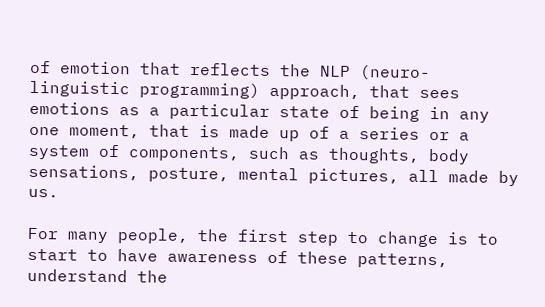of emotion that reflects the NLP (neuro-linguistic programming) approach, that sees emotions as a particular state of being in any one moment, that is made up of a series or a system of components, such as thoughts, body sensations, posture, mental pictures, all made by us.

For many people, the first step to change is to start to have awareness of these patterns, understand the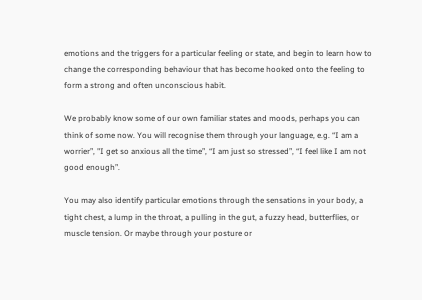emotions and the triggers for a particular feeling or state, and begin to learn how to change the corresponding behaviour that has become hooked onto the feeling to form a strong and often unconscious habit.

We probably know some of our own familiar states and moods, perhaps you can think of some now. You will recognise them through your language, e.g. “I am a worrier”, "I get so anxious all the time”, “I am just so stressed”, “I feel like I am not good enough”.

You may also identify particular emotions through the sensations in your body, a tight chest, a lump in the throat, a pulling in the gut, a fuzzy head, butterflies, or muscle tension. Or maybe through your posture or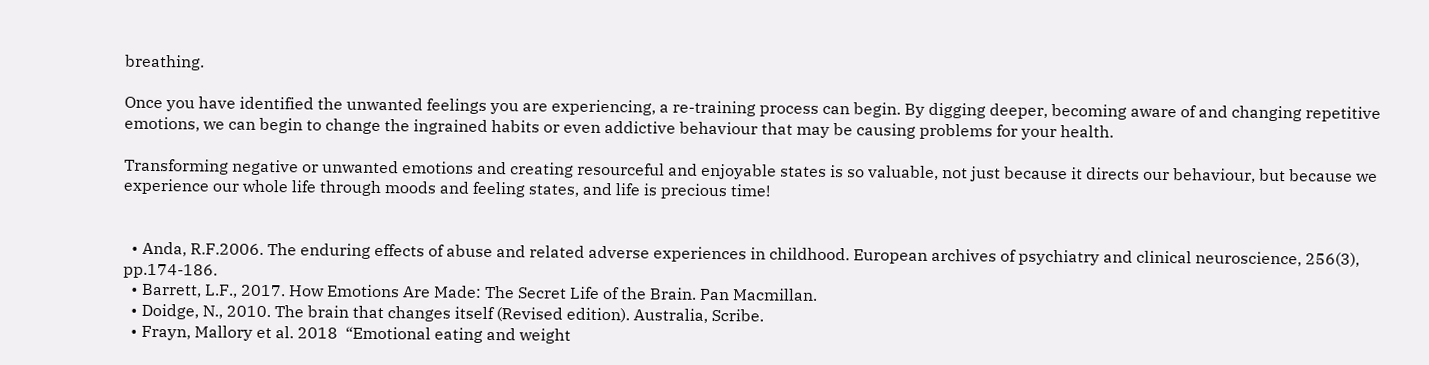breathing.

Once you have identified the unwanted feelings you are experiencing, a re-training process can begin. By digging deeper, becoming aware of and changing repetitive emotions, we can begin to change the ingrained habits or even addictive behaviour that may be causing problems for your health.

Transforming negative or unwanted emotions and creating resourceful and enjoyable states is so valuable, not just because it directs our behaviour, but because we experience our whole life through moods and feeling states, and life is precious time!


  • Anda, R.F.2006. The enduring effects of abuse and related adverse experiences in childhood. European archives of psychiatry and clinical neuroscience, 256(3), pp.174-186.
  • Barrett, L.F., 2017. How Emotions Are Made: The Secret Life of the Brain. Pan Macmillan.
  • Doidge, N., 2010. The brain that changes itself (Revised edition). Australia, Scribe.
  • Frayn, Mallory et al. 2018  “Emotional eating and weight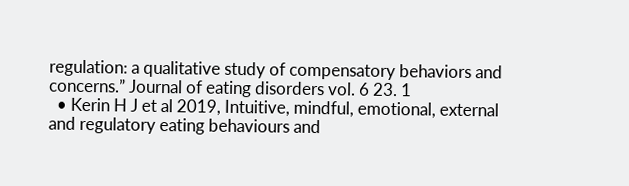regulation: a qualitative study of compensatory behaviors and concerns.” Journal of eating disorders vol. 6 23. 1
  • Kerin H J et al 2019, Intuitive, mindful, emotional, external and regulatory eating behaviours and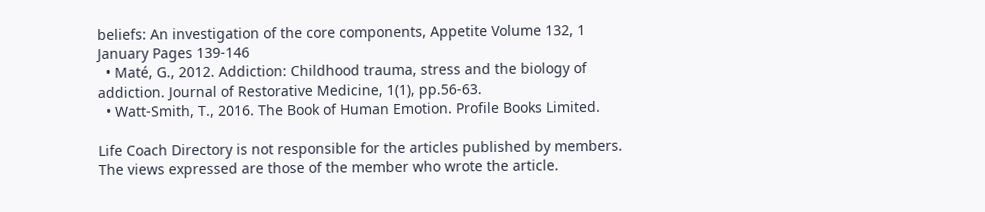beliefs: An investigation of the core components, Appetite Volume 132, 1 January Pages 139-146
  • Maté, G., 2012. Addiction: Childhood trauma, stress and the biology of addiction. Journal of Restorative Medicine, 1(1), pp.56-63.
  • Watt-Smith, T., 2016. The Book of Human Emotion. Profile Books Limited.

Life Coach Directory is not responsible for the articles published by members. The views expressed are those of the member who wrote the article.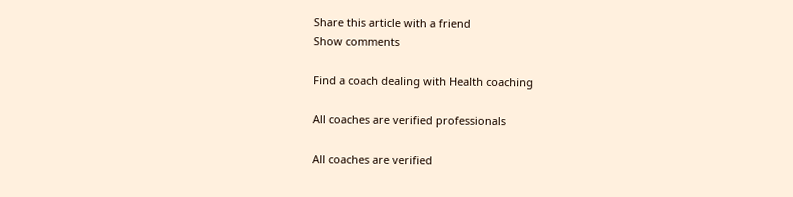Share this article with a friend
Show comments

Find a coach dealing with Health coaching

All coaches are verified professionals

All coaches are verified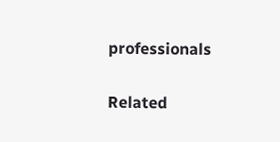professionals

Related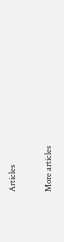Articles

More articles